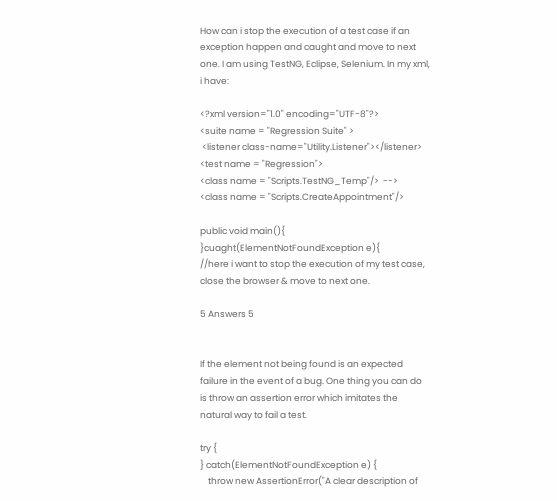How can i stop the execution of a test case if an exception happen and caught and move to next one. I am using TestNG, Eclipse, Selenium. In my xml, i have:

<?xml version="1.0" encoding="UTF-8"?>
<suite name = "Regression Suite" >
 <listener class-name="Utility.Listener"></listener>
<test name = "Regression">
<class name = "Scripts.TestNG_Temp"/>  -->
<class name = "Scripts.CreateAppointment"/>

public void main(){
}cuaght(ElementNotFoundException e){
//here i want to stop the execution of my test case, close the browser & move to next one.

5 Answers 5


If the element not being found is an expected failure in the event of a bug. One thing you can do is throw an assertion error which imitates the natural way to fail a test.

try {
} catch(ElementNotFoundException e) {
    throw new AssertionError("A clear description of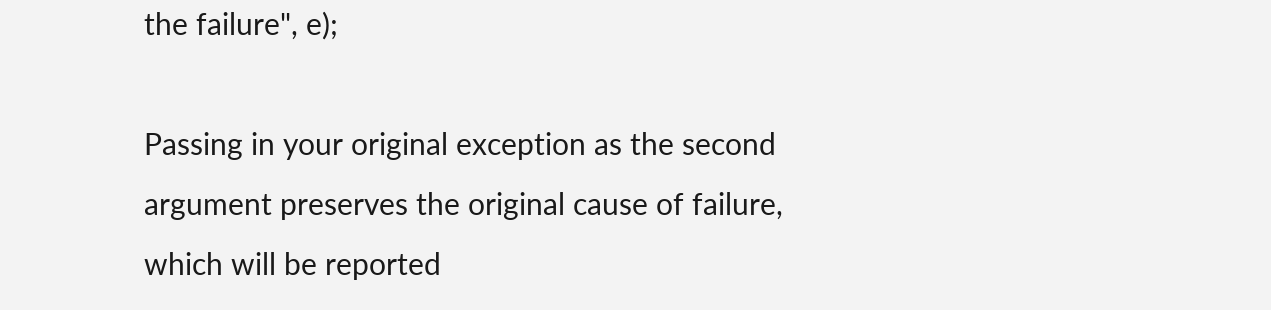the failure", e);

Passing in your original exception as the second argument preserves the original cause of failure, which will be reported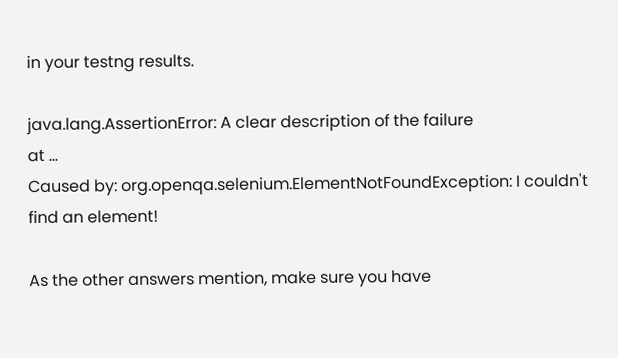in your testng results.

java.lang.AssertionError: A clear description of the failure
at ...
Caused by: org.openqa.selenium.ElementNotFoundException: I couldn't find an element!

As the other answers mention, make sure you have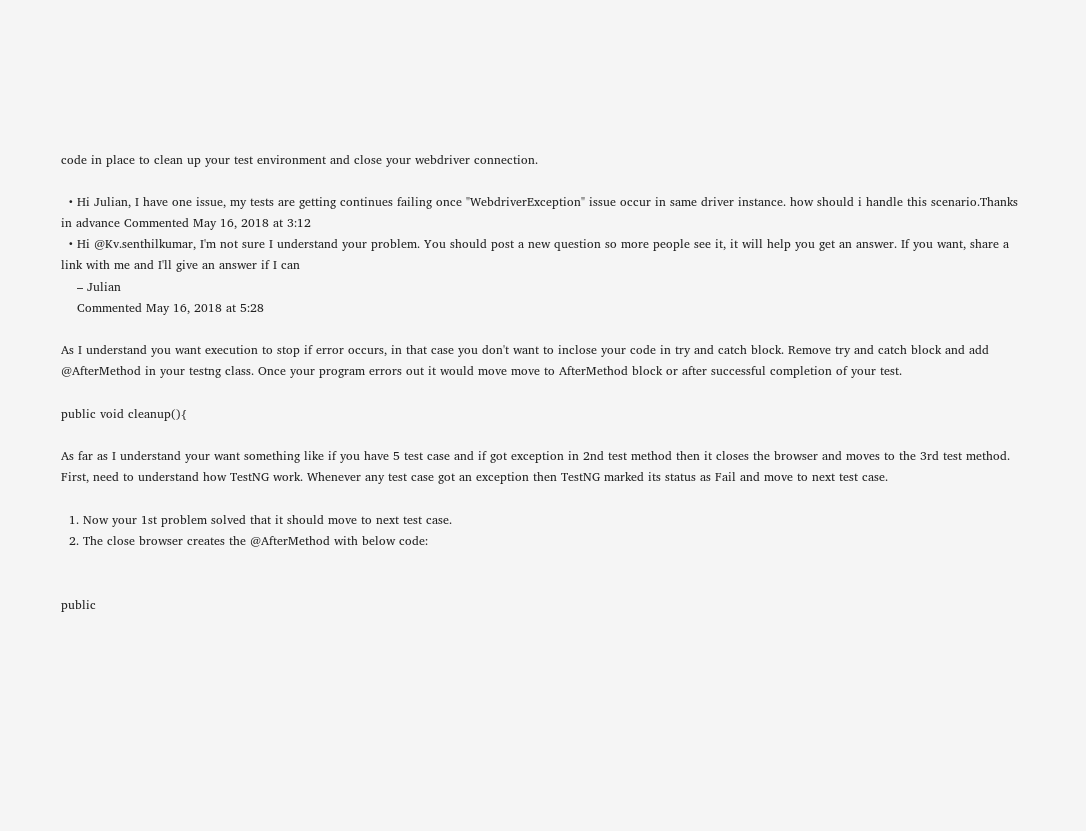code in place to clean up your test environment and close your webdriver connection.

  • Hi Julian, I have one issue, my tests are getting continues failing once "WebdriverException" issue occur in same driver instance. how should i handle this scenario.Thanks in advance Commented May 16, 2018 at 3:12
  • Hi @Kv.senthilkumar, I'm not sure I understand your problem. You should post a new question so more people see it, it will help you get an answer. If you want, share a link with me and I'll give an answer if I can
    – Julian
    Commented May 16, 2018 at 5:28

As I understand you want execution to stop if error occurs, in that case you don't want to inclose your code in try and catch block. Remove try and catch block and add @AfterMethod in your testng class. Once your program errors out it would move move to AfterMethod block or after successful completion of your test.

public void cleanup(){

As far as I understand your want something like if you have 5 test case and if got exception in 2nd test method then it closes the browser and moves to the 3rd test method. First, need to understand how TestNG work. Whenever any test case got an exception then TestNG marked its status as Fail and move to next test case.

  1. Now your 1st problem solved that it should move to next test case.
  2. The close browser creates the @AfterMethod with below code:


public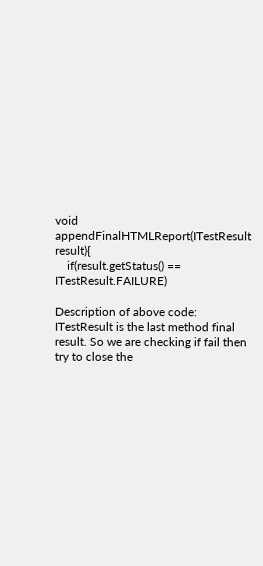void appendFinalHTMLReport(ITestResult result){
    if(result.getStatus() == ITestResult.FAILURE)

Description of above code: ITestResult is the last method final result. So we are checking if fail then try to close the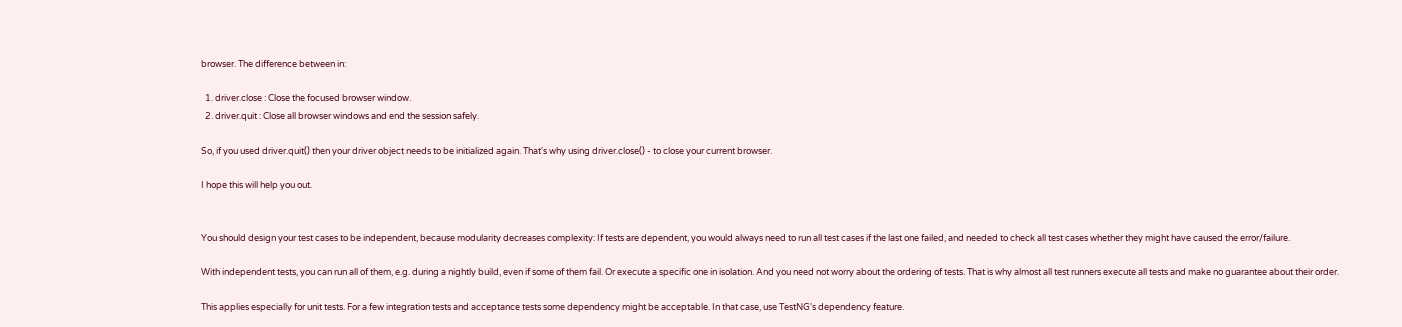browser. The difference between in:

  1. driver.close : Close the focused browser window.
  2. driver.quit : Close all browser windows and end the session safely.

So, if you used driver.quit() then your driver object needs to be initialized again. That's why using driver.close() - to close your current browser.

I hope this will help you out.


You should design your test cases to be independent, because modularity decreases complexity: If tests are dependent, you would always need to run all test cases if the last one failed, and needed to check all test cases whether they might have caused the error/failure.

With independent tests, you can run all of them, e.g. during a nightly build, even if some of them fail. Or execute a specific one in isolation. And you need not worry about the ordering of tests. That is why almost all test runners execute all tests and make no guarantee about their order.

This applies especially for unit tests. For a few integration tests and acceptance tests some dependency might be acceptable. In that case, use TestNG's dependency feature.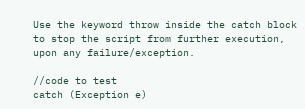Use the keyword throw inside the catch block to stop the script from further execution, upon any failure/exception.

//code to test
catch (Exception e)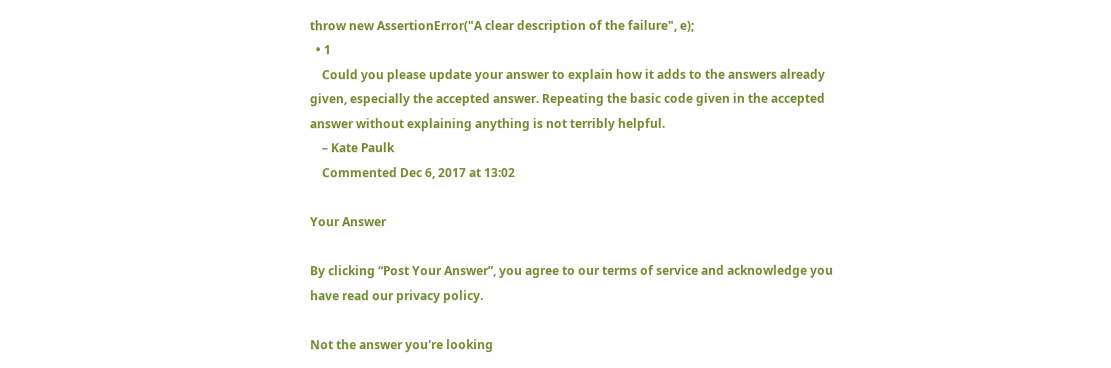throw new AssertionError("A clear description of the failure", e);
  • 1
    Could you please update your answer to explain how it adds to the answers already given, especially the accepted answer. Repeating the basic code given in the accepted answer without explaining anything is not terribly helpful.
    – Kate Paulk
    Commented Dec 6, 2017 at 13:02

Your Answer

By clicking “Post Your Answer”, you agree to our terms of service and acknowledge you have read our privacy policy.

Not the answer you're looking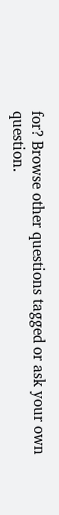for? Browse other questions tagged or ask your own question.